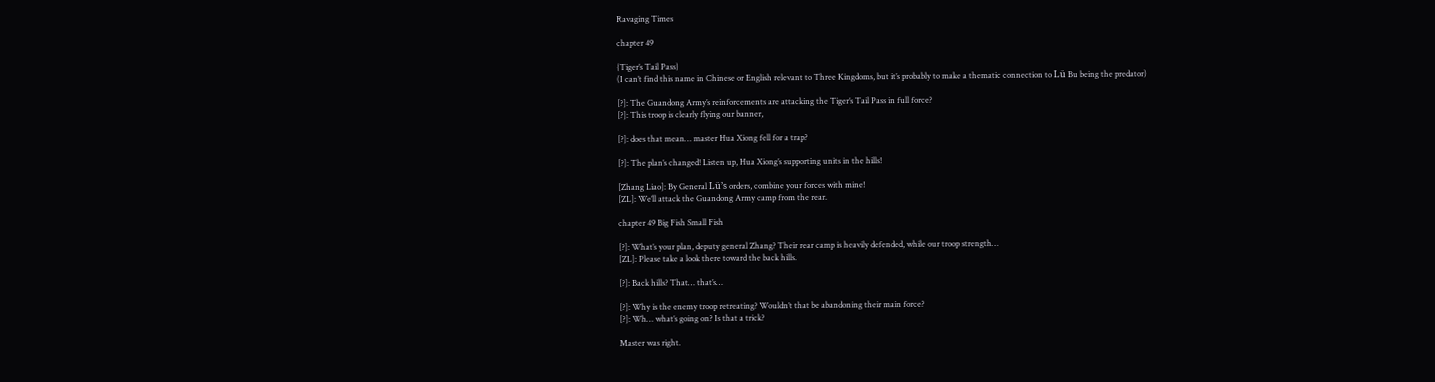Ravaging Times

chapter 49

{Tiger’s Tail Pass}
(I can’t find this name in Chinese or English relevant to Three Kingdoms, but it’s probably to make a thematic connection to Lü Bu being the predator)

[?]: The Guandong Army’s reinforcements are attacking the Tiger’s Tail Pass in full force?
[?]: This troop is clearly flying our banner,

[?]: does that mean… master Hua Xiong fell for a trap?

[?]: The plan’s changed! Listen up, Hua Xiong’s supporting units in the hills!

[Zhang Liao]: By General Lü’s orders, combine your forces with mine!
[ZL]: We’ll attack the Guandong Army camp from the rear.

chapter 49 Big Fish Small Fish

[?]: What’s your plan, deputy general Zhang? Their rear camp is heavily defended, while our troop strength…
[ZL]: Please take a look there toward the back hills.

[?]: Back hills? That… that’s…

[?]: Why is the enemy troop retreating? Wouldn’t that be abandoning their main force?
[?]: Wh… what’s going on? Is that a trick?

Master was right.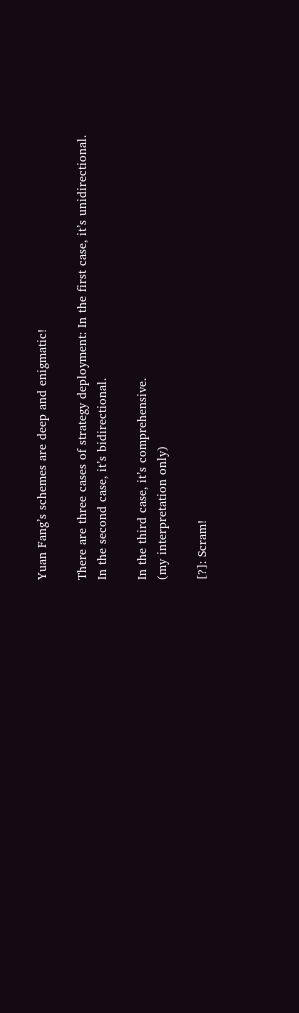Yuan Fang’s schemes are deep and enigmatic!

There are three cases of strategy deployment: In the first case, it’s unidirectional.
In the second case, it’s bidirectional.

In the third case, it’s comprehensive.
(my interpretation only)

[?]: Scram!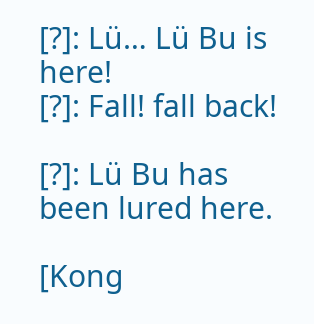[?]: Lü… Lü Bu is here!
[?]: Fall! fall back!

[?]: Lü Bu has been lured here.

[Kong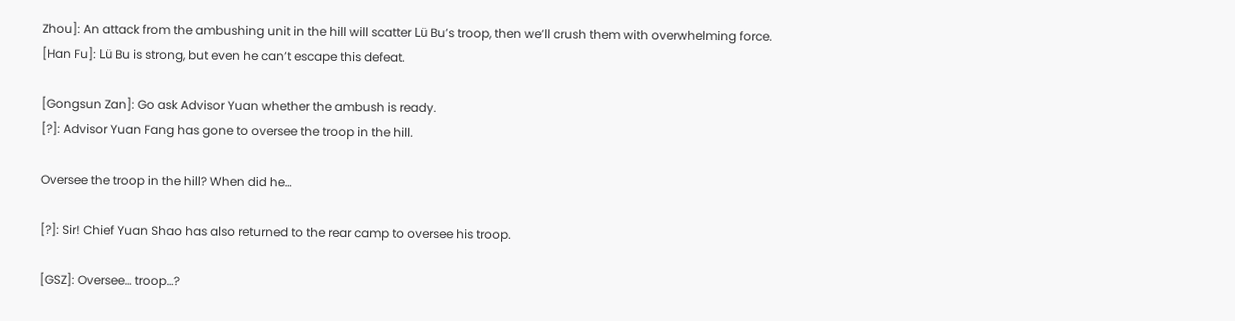Zhou]: An attack from the ambushing unit in the hill will scatter Lü Bu’s troop, then we’ll crush them with overwhelming force.
[Han Fu]: Lü Bu is strong, but even he can’t escape this defeat.

[Gongsun Zan]: Go ask Advisor Yuan whether the ambush is ready.
[?]: Advisor Yuan Fang has gone to oversee the troop in the hill.

Oversee the troop in the hill? When did he…

[?]: Sir! Chief Yuan Shao has also returned to the rear camp to oversee his troop.

[GSZ]: Oversee… troop…?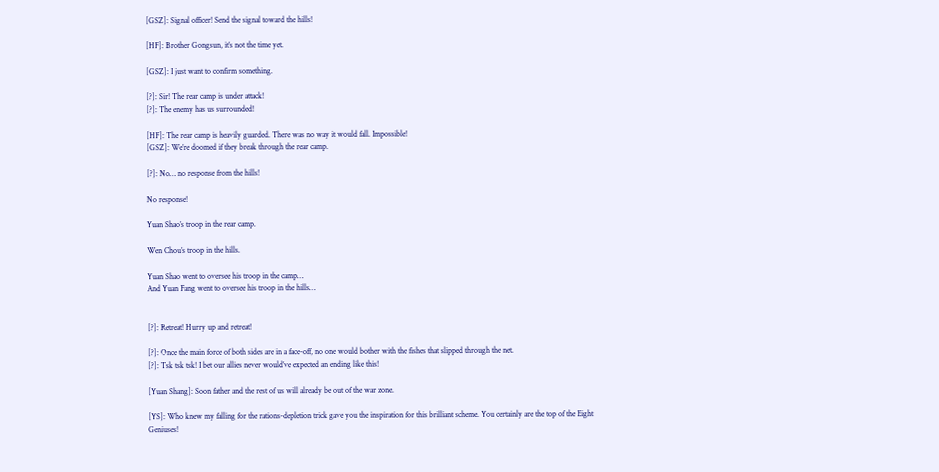[GSZ]: Signal officer! Send the signal toward the hills!

[HF]: Brother Gongsun, it’s not the time yet.

[GSZ]: I just want to confirm something.

[?]: Sir! The rear camp is under attack!
[?]: The enemy has us surrounded!

[HF]: The rear camp is heavily guarded. There was no way it would fall. Impossible!
[GSZ]: We’re doomed if they break through the rear camp.

[?]: No… no response from the hills!

No response!

Yuan Shao’s troop in the rear camp.

Wen Chou’s troop in the hills.

Yuan Shao went to oversee his troop in the camp…
And Yuan Fang went to oversee his troop in the hills…


[?]: Retreat! Hurry up and retreat!

[?]: Once the main force of both sides are in a face-off, no one would bother with the fishes that slipped through the net.
[?]: Tsk tsk tsk! I bet our allies never would’ve expected an ending like this!

[Yuan Shang]: Soon father and the rest of us will already be out of the war zone.

[YS]: Who knew my falling for the rations-depletion trick gave you the inspiration for this brilliant scheme. You certainly are the top of the Eight Geniuses!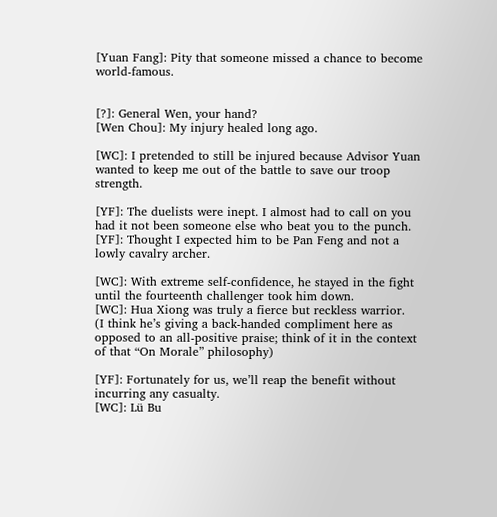[Yuan Fang]: Pity that someone missed a chance to become world-famous.


[?]: General Wen, your hand?
[Wen Chou]: My injury healed long ago.

[WC]: I pretended to still be injured because Advisor Yuan wanted to keep me out of the battle to save our troop strength.

[YF]: The duelists were inept. I almost had to call on you had it not been someone else who beat you to the punch.
[YF]: Thought I expected him to be Pan Feng and not a lowly cavalry archer.

[WC]: With extreme self-confidence, he stayed in the fight until the fourteenth challenger took him down.
[WC]: Hua Xiong was truly a fierce but reckless warrior.
(I think he’s giving a back-handed compliment here as opposed to an all-positive praise; think of it in the context of that “On Morale” philosophy)

[YF]: Fortunately for us, we’ll reap the benefit without incurring any casualty.
[WC]: Lü Bu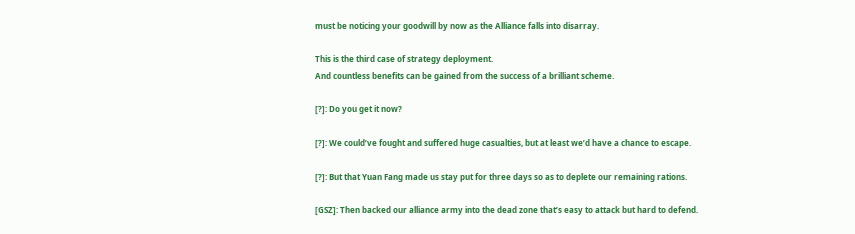must be noticing your goodwill by now as the Alliance falls into disarray.

This is the third case of strategy deployment.
And countless benefits can be gained from the success of a brilliant scheme.

[?]: Do you get it now?

[?]: We could’ve fought and suffered huge casualties, but at least we’d have a chance to escape.

[?]: But that Yuan Fang made us stay put for three days so as to deplete our remaining rations.

[GSZ]: Then backed our alliance army into the dead zone that’s easy to attack but hard to defend.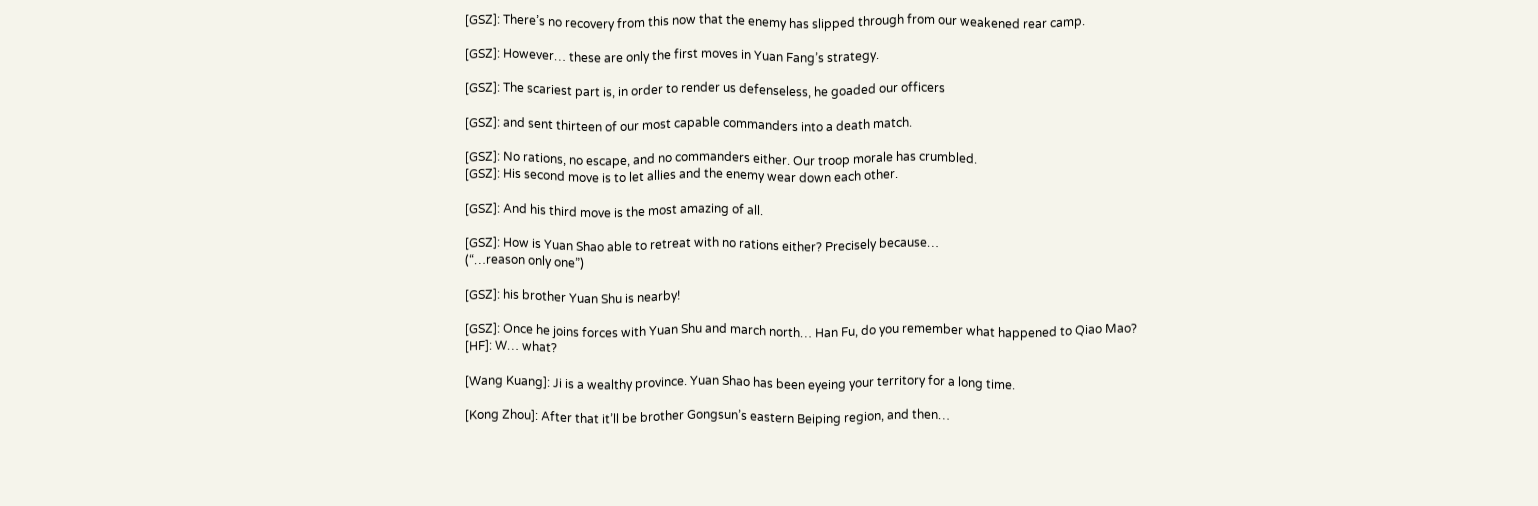[GSZ]: There’s no recovery from this now that the enemy has slipped through from our weakened rear camp.

[GSZ]: However… these are only the first moves in Yuan Fang’s strategy.

[GSZ]: The scariest part is, in order to render us defenseless, he goaded our officers

[GSZ]: and sent thirteen of our most capable commanders into a death match.

[GSZ]: No rations, no escape, and no commanders either. Our troop morale has crumbled.
[GSZ]: His second move is to let allies and the enemy wear down each other.

[GSZ]: And his third move is the most amazing of all.

[GSZ]: How is Yuan Shao able to retreat with no rations either? Precisely because…
(“…reason only one”)

[GSZ]: his brother Yuan Shu is nearby!

[GSZ]: Once he joins forces with Yuan Shu and march north… Han Fu, do you remember what happened to Qiao Mao?
[HF]: W… what?

[Wang Kuang]: Ji is a wealthy province. Yuan Shao has been eyeing your territory for a long time.

[Kong Zhou]: After that it’ll be brother Gongsun’s eastern Beiping region, and then…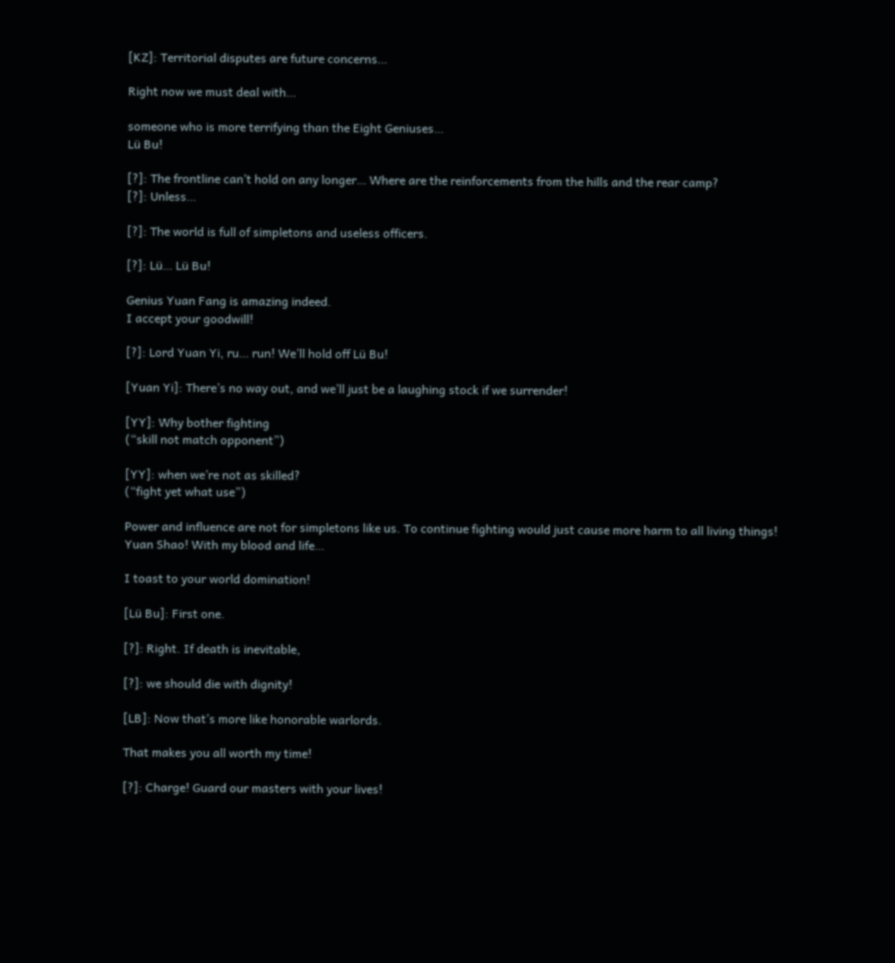[KZ]: Territorial disputes are future concerns…

Right now we must deal with…

someone who is more terrifying than the Eight Geniuses…
Lü Bu!

[?]: The frontline can’t hold on any longer… Where are the reinforcements from the hills and the rear camp?
[?]: Unless…

[?]: The world is full of simpletons and useless officers.

[?]: Lü… Lü Bu!

Genius Yuan Fang is amazing indeed.
I accept your goodwill!

[?]: Lord Yuan Yi, ru… run! We’ll hold off Lü Bu!

[Yuan Yi]: There’s no way out, and we’ll just be a laughing stock if we surrender!

[YY]: Why bother fighting
(“skill not match opponent”)

[YY]: when we’re not as skilled?
(“fight yet what use”)

Power and influence are not for simpletons like us. To continue fighting would just cause more harm to all living things!
Yuan Shao! With my blood and life…

I toast to your world domination!

[Lü Bu]: First one.

[?]: Right. If death is inevitable,

[?]: we should die with dignity!

[LB]: Now that’s more like honorable warlords.

That makes you all worth my time!

[?]: Charge! Guard our masters with your lives!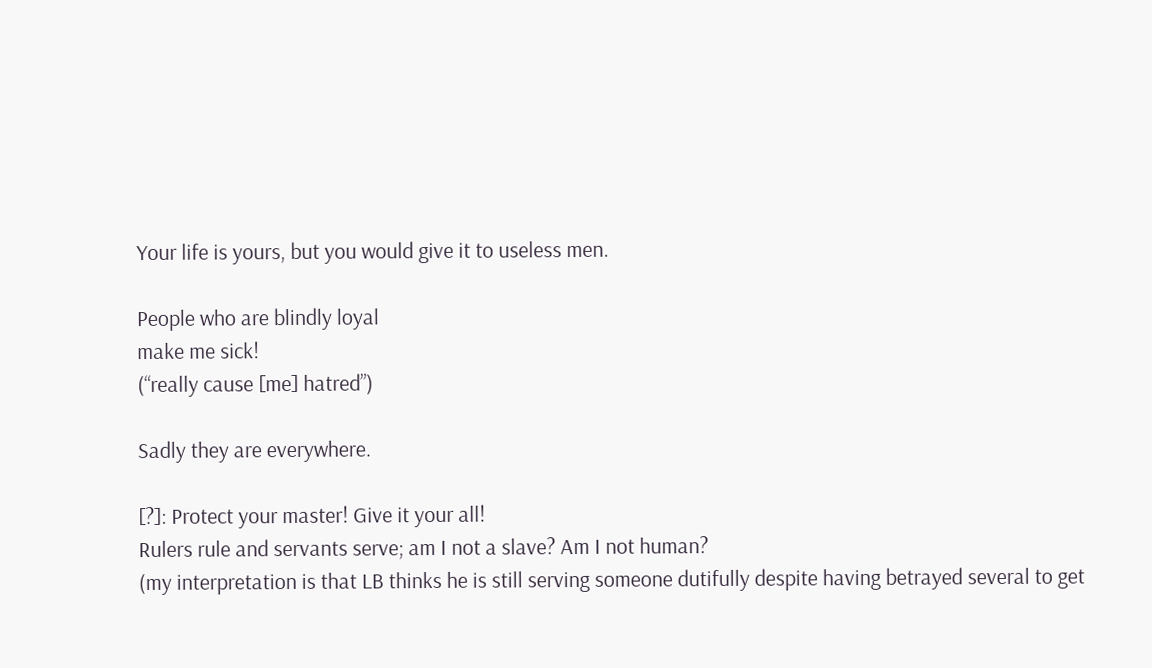Your life is yours, but you would give it to useless men.

People who are blindly loyal
make me sick!
(“really cause [me] hatred”)

Sadly they are everywhere.

[?]: Protect your master! Give it your all!
Rulers rule and servants serve; am I not a slave? Am I not human?
(my interpretation is that LB thinks he is still serving someone dutifully despite having betrayed several to get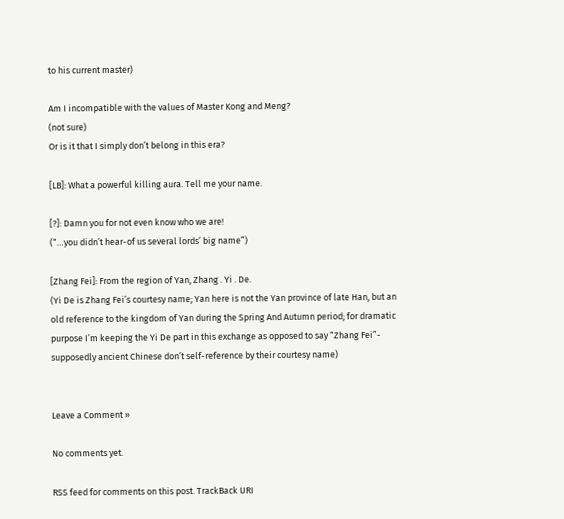to his current master)

Am I incompatible with the values of Master Kong and Meng?
(not sure)
Or is it that I simply don’t belong in this era?

[LB]: What a powerful killing aura. Tell me your name.

[?]: Damn you for not even know who we are!
(“…you didn’t hear-of us several lords’ big name”)

[Zhang Fei]: From the region of Yan, Zhang . Yi . De.
(Yi De is Zhang Fei’s courtesy name; Yan here is not the Yan province of late Han, but an old reference to the kingdom of Yan during the Spring And Autumn period; for dramatic purpose I’m keeping the Yi De part in this exchange as opposed to say “Zhang Fei”- supposedly ancient Chinese don’t self-reference by their courtesy name)


Leave a Comment »

No comments yet.

RSS feed for comments on this post. TrackBack URI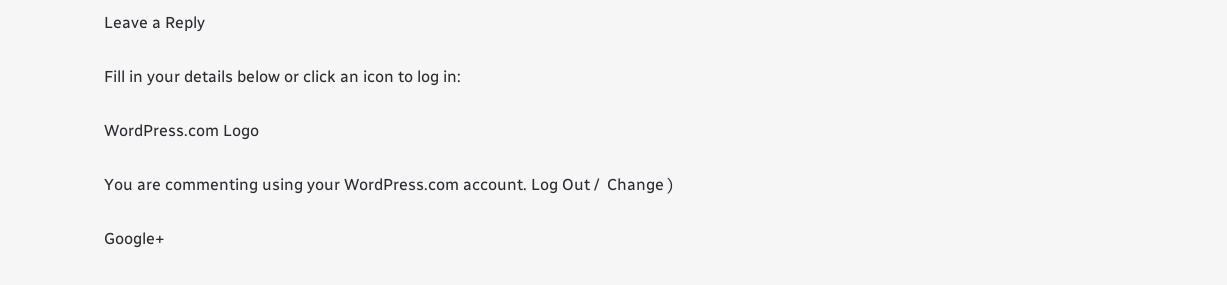Leave a Reply

Fill in your details below or click an icon to log in:

WordPress.com Logo

You are commenting using your WordPress.com account. Log Out /  Change )

Google+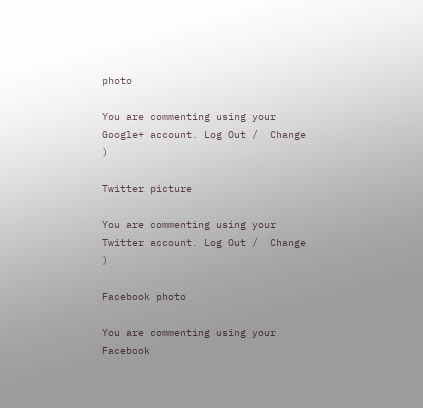photo

You are commenting using your Google+ account. Log Out /  Change )

Twitter picture

You are commenting using your Twitter account. Log Out /  Change )

Facebook photo

You are commenting using your Facebook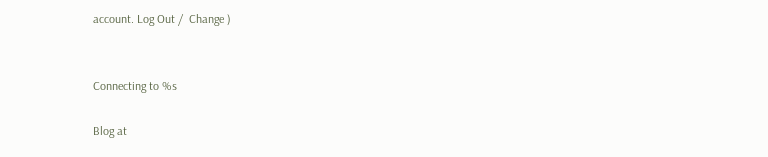account. Log Out /  Change )


Connecting to %s

Blog at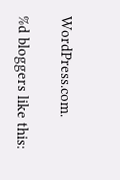WordPress.com.

%d bloggers like this: